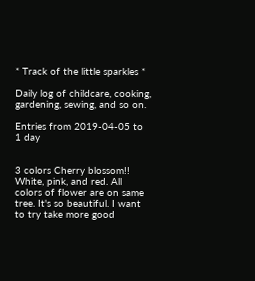* Track of the little sparkles *

Daily log of childcare, cooking, gardening, sewing, and so on.

Entries from 2019-04-05 to 1 day


3 colors Cherry blossom!! White, pink, and red. All colors of flower are on same tree. It's so beautiful. I want to try take more good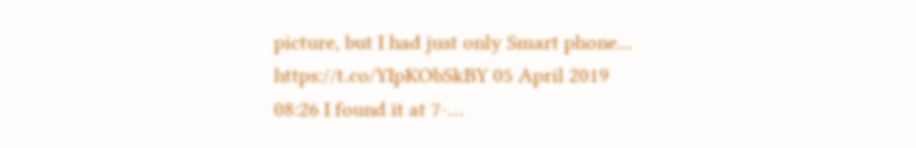picture, but I had just only Smart phone... https://t.co/YIpKObSkBY 05 April 2019 08:26 I found it at 7-…